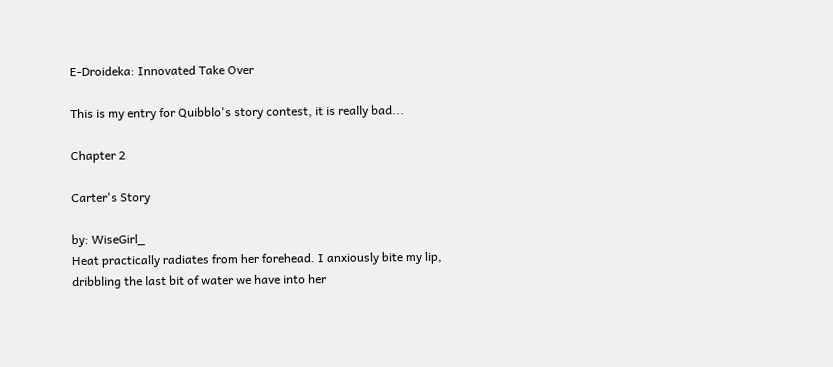E-Droideka: Innovated Take Over

This is my entry for Quibblo's story contest, it is really bad...

Chapter 2

Carter's Story

by: WiseGirl_
Heat practically radiates from her forehead. I anxiously bite my lip, dribbling the last bit of water we have into her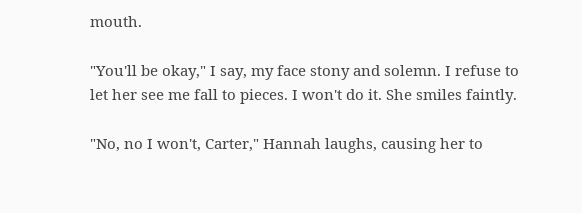mouth.

"You'll be okay," I say, my face stony and solemn. I refuse to let her see me fall to pieces. I won't do it. She smiles faintly.

"No, no I won't, Carter," Hannah laughs, causing her to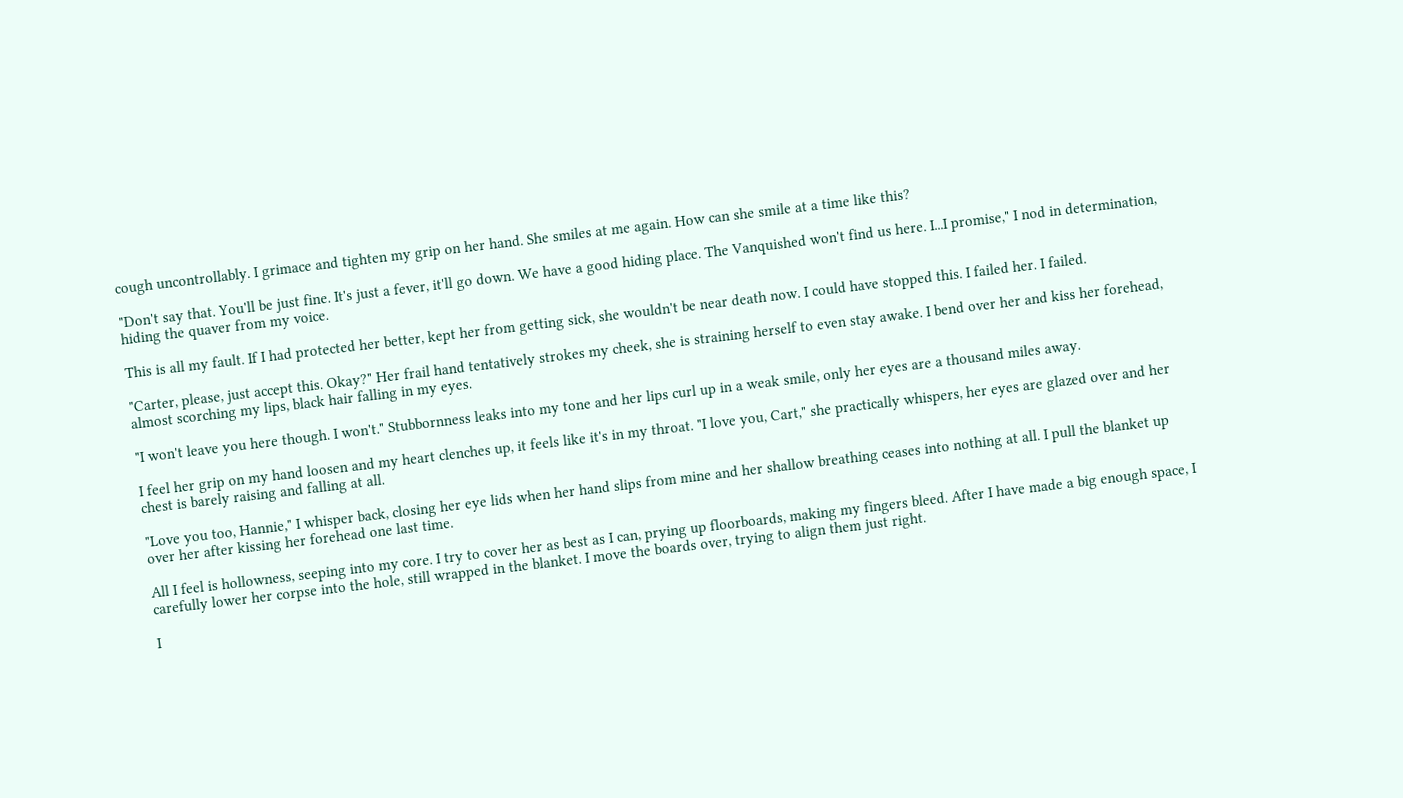cough uncontrollably. I grimace and tighten my grip on her hand. She smiles at me again. How can she smile at a time like this?

"Don't say that. You'll be just fine. It's just a fever, it'll go down. We have a good hiding place. The Vanquished won't find us here. I...I promise," I nod in determination, hiding the quaver from my voice.

This is all my fault. If I had protected her better, kept her from getting sick, she wouldn't be near death now. I could have stopped this. I failed her. I failed.

"Carter, please, just accept this. Okay?" Her frail hand tentatively strokes my cheek, she is straining herself to even stay awake. I bend over her and kiss her forehead, almost scorching my lips, black hair falling in my eyes.

"I won't leave you here though. I won't." Stubbornness leaks into my tone and her lips curl up in a weak smile, only her eyes are a thousand miles away.

I feel her grip on my hand loosen and my heart clenches up, it feels like it's in my throat. "I love you, Cart," she practically whispers, her eyes are glazed over and her chest is barely raising and falling at all.

"Love you too, Hannie," I whisper back, closing her eye lids when her hand slips from mine and her shallow breathing ceases into nothing at all. I pull the blanket up over her after kissing her forehead one last time.

All I feel is hollowness, seeping into my core. I try to cover her as best as I can, prying up floorboards, making my fingers bleed. After I have made a big enough space, I carefully lower her corpse into the hole, still wrapped in the blanket. I move the boards over, trying to align them just right.

I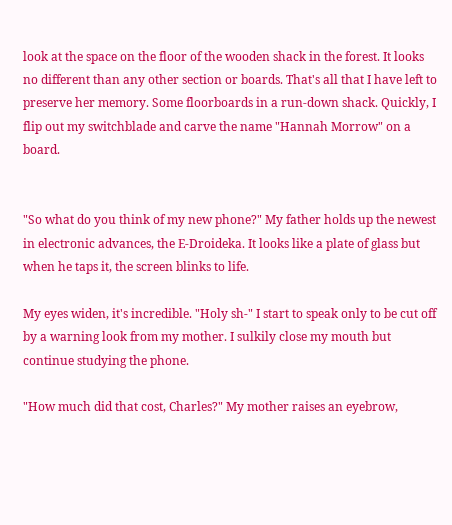look at the space on the floor of the wooden shack in the forest. It looks no different than any other section or boards. That's all that I have left to preserve her memory. Some floorboards in a run-down shack. Quickly, I flip out my switchblade and carve the name "Hannah Morrow" on a board.


"So what do you think of my new phone?" My father holds up the newest in electronic advances, the E-Droideka. It looks like a plate of glass but when he taps it, the screen blinks to life.

My eyes widen, it's incredible. "Holy sh-" I start to speak only to be cut off by a warning look from my mother. I sulkily close my mouth but continue studying the phone.

"How much did that cost, Charles?" My mother raises an eyebrow,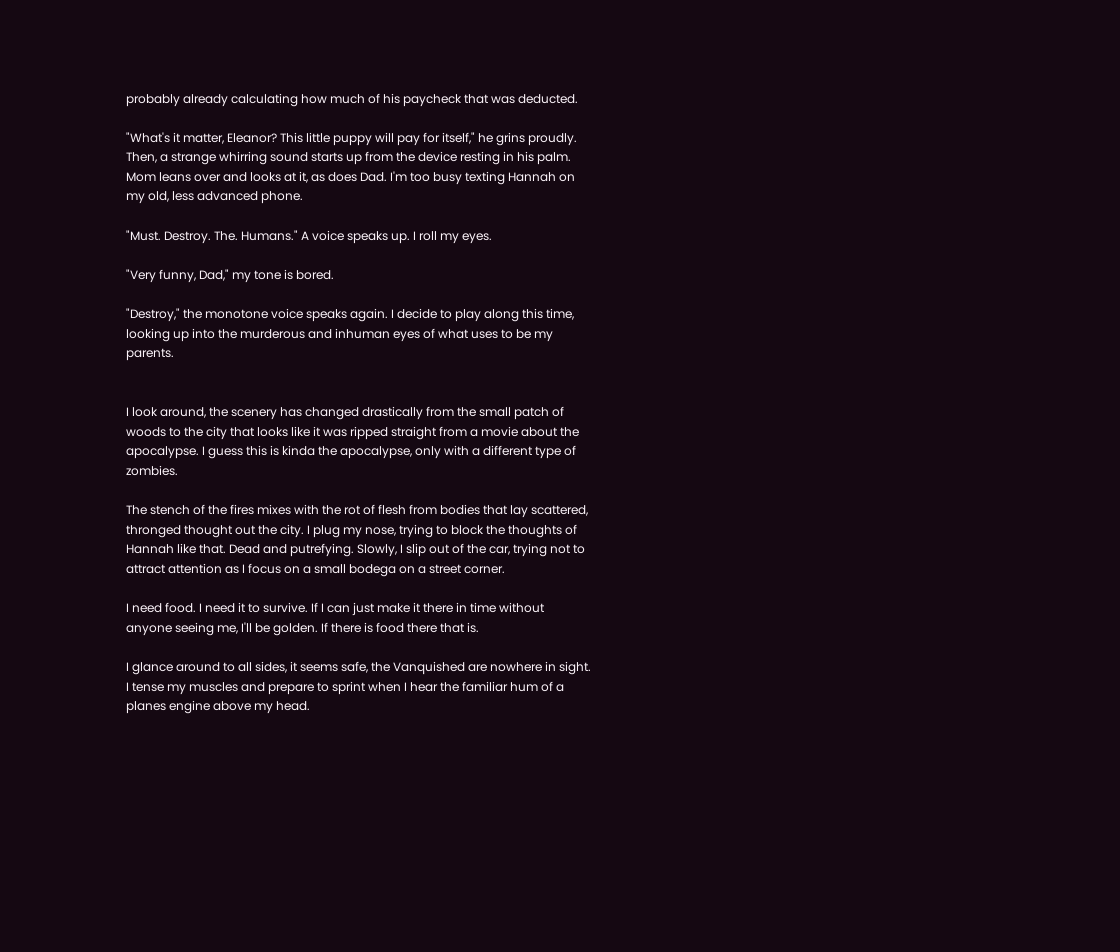probably already calculating how much of his paycheck that was deducted.

"What's it matter, Eleanor? This little puppy will pay for itself," he grins proudly. Then, a strange whirring sound starts up from the device resting in his palm. Mom leans over and looks at it, as does Dad. I'm too busy texting Hannah on my old, less advanced phone.

"Must. Destroy. The. Humans." A voice speaks up. I roll my eyes.

"Very funny, Dad," my tone is bored.

"Destroy," the monotone voice speaks again. I decide to play along this time, looking up into the murderous and inhuman eyes of what uses to be my parents.


I look around, the scenery has changed drastically from the small patch of woods to the city that looks like it was ripped straight from a movie about the apocalypse. I guess this is kinda the apocalypse, only with a different type of zombies.

The stench of the fires mixes with the rot of flesh from bodies that lay scattered, thronged thought out the city. I plug my nose, trying to block the thoughts of Hannah like that. Dead and putrefying. Slowly, I slip out of the car, trying not to attract attention as I focus on a small bodega on a street corner.

I need food. I need it to survive. If I can just make it there in time without anyone seeing me, I'll be golden. If there is food there that is.

I glance around to all sides, it seems safe, the Vanquished are nowhere in sight. I tense my muscles and prepare to sprint when I hear the familiar hum of a planes engine above my head.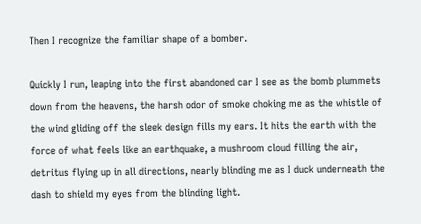Then I recognize the familiar shape of a bomber.

Quickly I run, leaping into the first abandoned car I see as the bomb plummets down from the heavens, the harsh odor of smoke choking me as the whistle of the wind gliding off the sleek design fills my ears. It hits the earth with the force of what feels like an earthquake, a mushroom cloud filling the air, detritus flying up in all directions, nearly blinding me as I duck underneath the dash to shield my eyes from the blinding light.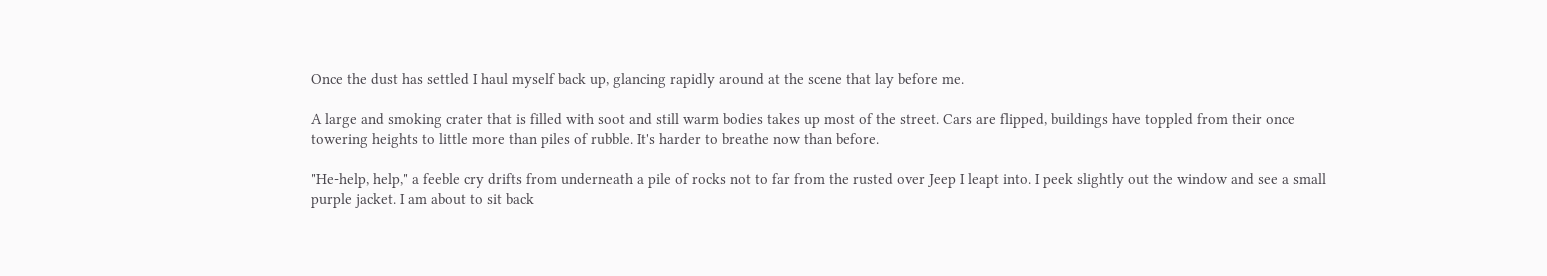Once the dust has settled I haul myself back up, glancing rapidly around at the scene that lay before me.

A large and smoking crater that is filled with soot and still warm bodies takes up most of the street. Cars are flipped, buildings have toppled from their once towering heights to little more than piles of rubble. It's harder to breathe now than before.

"He-help, help," a feeble cry drifts from underneath a pile of rocks not to far from the rusted over Jeep I leapt into. I peek slightly out the window and see a small purple jacket. I am about to sit back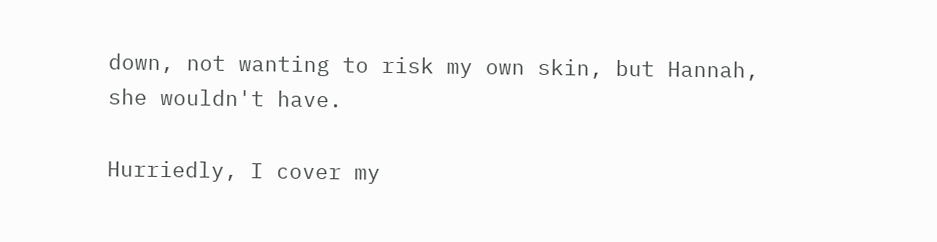down, not wanting to risk my own skin, but Hannah, she wouldn't have.

Hurriedly, I cover my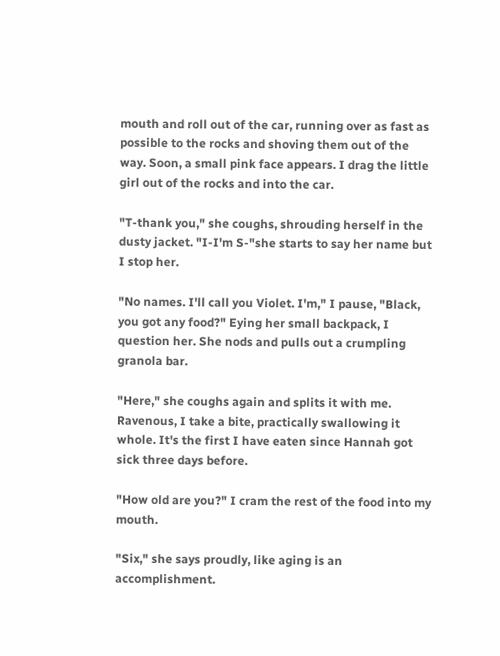mouth and roll out of the car, running over as fast as possible to the rocks and shoving them out of the way. Soon, a small pink face appears. I drag the little girl out of the rocks and into the car.

"T-thank you," she coughs, shrouding herself in the dusty jacket. "I-I'm S-"she starts to say her name but I stop her.

"No names. I'll call you Violet. I'm," I pause, "Black, you got any food?" Eying her small backpack, I question her. She nods and pulls out a crumpling granola bar.

"Here," she coughs again and splits it with me. Ravenous, I take a bite, practically swallowing it whole. It's the first I have eaten since Hannah got sick three days before.

"How old are you?" I cram the rest of the food into my mouth.

"Six," she says proudly, like aging is an accomplishment.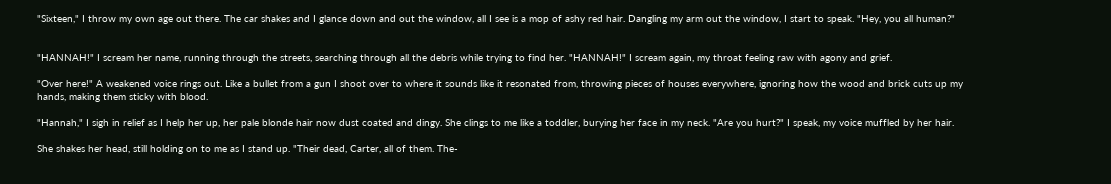"Sixteen," I throw my own age out there. The car shakes and I glance down and out the window, all I see is a mop of ashy red hair. Dangling my arm out the window, I start to speak. "Hey, you all human?"


"HANNAH!" I scream her name, running through the streets, searching through all the debris while trying to find her. "HANNAH!" I scream again, my throat feeling raw with agony and grief.

"Over here!" A weakened voice rings out. Like a bullet from a gun I shoot over to where it sounds like it resonated from, throwing pieces of houses everywhere, ignoring how the wood and brick cuts up my hands, making them sticky with blood.

"Hannah," I sigh in relief as I help her up, her pale blonde hair now dust coated and dingy. She clings to me like a toddler, burying her face in my neck. "Are you hurt?" I speak, my voice muffled by her hair.

She shakes her head, still holding on to me as I stand up. "Their dead, Carter, all of them. The-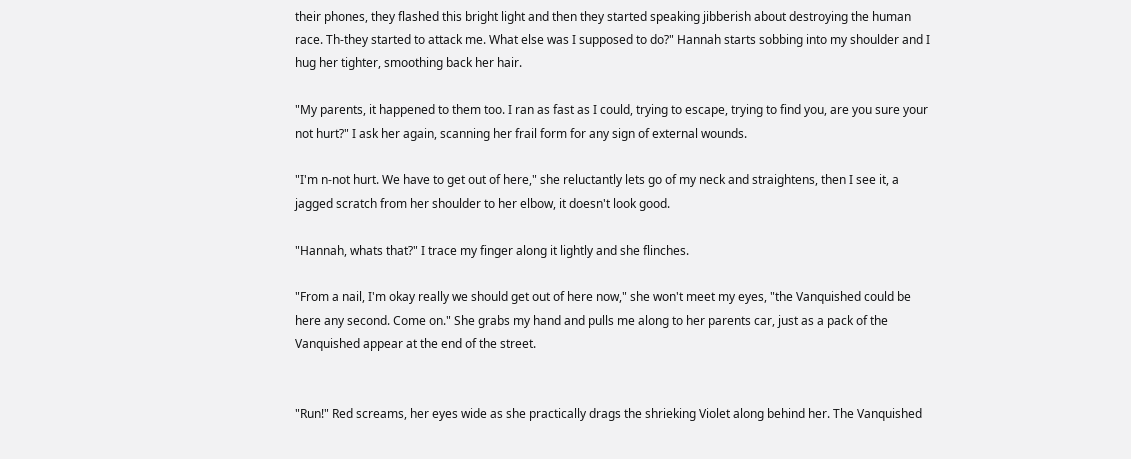their phones, they flashed this bright light and then they started speaking jibberish about destroying the human race. Th-they started to attack me. What else was I supposed to do?" Hannah starts sobbing into my shoulder and I hug her tighter, smoothing back her hair.

"My parents, it happened to them too. I ran as fast as I could, trying to escape, trying to find you, are you sure your not hurt?" I ask her again, scanning her frail form for any sign of external wounds.

"I'm n-not hurt. We have to get out of here," she reluctantly lets go of my neck and straightens, then I see it, a jagged scratch from her shoulder to her elbow, it doesn't look good.

"Hannah, whats that?" I trace my finger along it lightly and she flinches.

"From a nail, I'm okay really we should get out of here now," she won't meet my eyes, "the Vanquished could be here any second. Come on." She grabs my hand and pulls me along to her parents car, just as a pack of the Vanquished appear at the end of the street.


"Run!" Red screams, her eyes wide as she practically drags the shrieking Violet along behind her. The Vanquished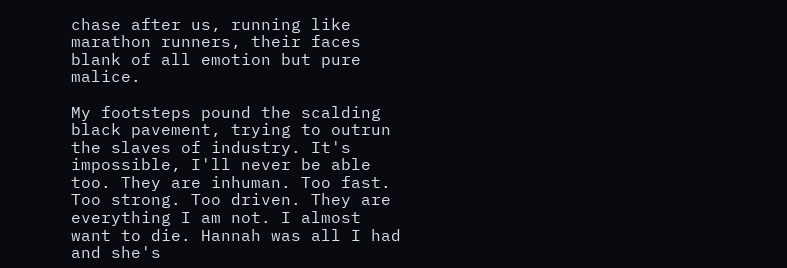chase after us, running like marathon runners, their faces blank of all emotion but pure malice.

My footsteps pound the scalding black pavement, trying to outrun the slaves of industry. It's impossible, I'll never be able too. They are inhuman. Too fast. Too strong. Too driven. They are everything I am not. I almost want to die. Hannah was all I had and she's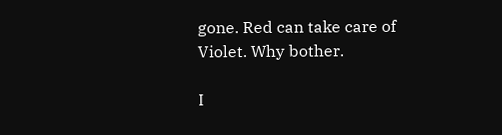gone. Red can take care of Violet. Why bother.

I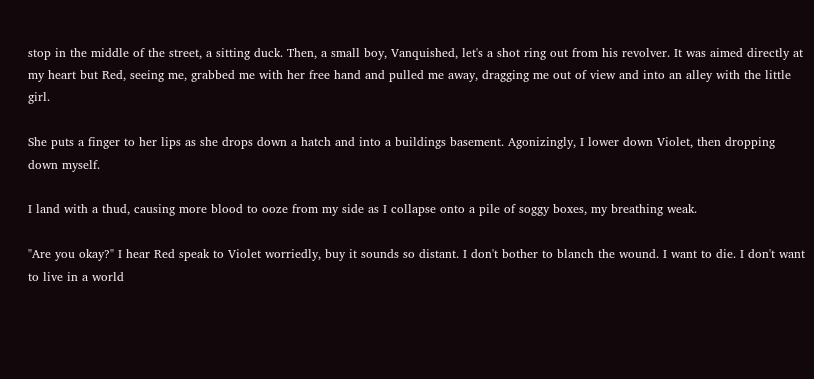stop in the middle of the street, a sitting duck. Then, a small boy, Vanquished, let's a shot ring out from his revolver. It was aimed directly at my heart but Red, seeing me, grabbed me with her free hand and pulled me away, dragging me out of view and into an alley with the little girl.

She puts a finger to her lips as she drops down a hatch and into a buildings basement. Agonizingly, I lower down Violet, then dropping down myself.

I land with a thud, causing more blood to ooze from my side as I collapse onto a pile of soggy boxes, my breathing weak.

"Are you okay?" I hear Red speak to Violet worriedly, buy it sounds so distant. I don't bother to blanch the wound. I want to die. I don't want to live in a world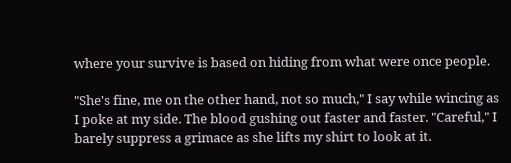where your survive is based on hiding from what were once people.

"She's fine, me on the other hand, not so much," I say while wincing as I poke at my side. The blood gushing out faster and faster. "Careful," I barely suppress a grimace as she lifts my shirt to look at it.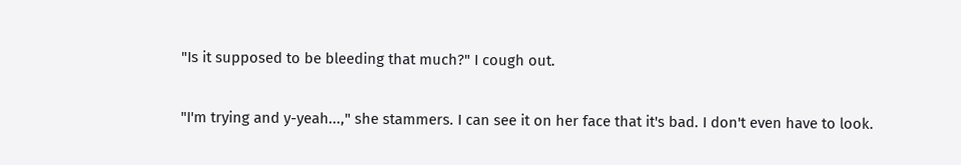"Is it supposed to be bleeding that much?" I cough out.

"I'm trying and y-yeah...," she stammers. I can see it on her face that it's bad. I don't even have to look.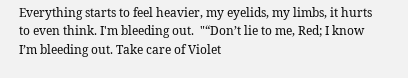Everything starts to feel heavier, my eyelids, my limbs, it hurts to even think. I'm bleeding out.  "“Don’t lie to me, Red; I know I’m bleeding out. Take care of Violet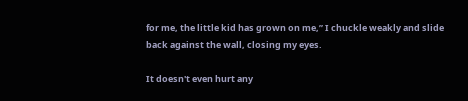for me, the little kid has grown on me,” I chuckle weakly and slide back against the wall, closing my eyes.

It doesn't even hurt any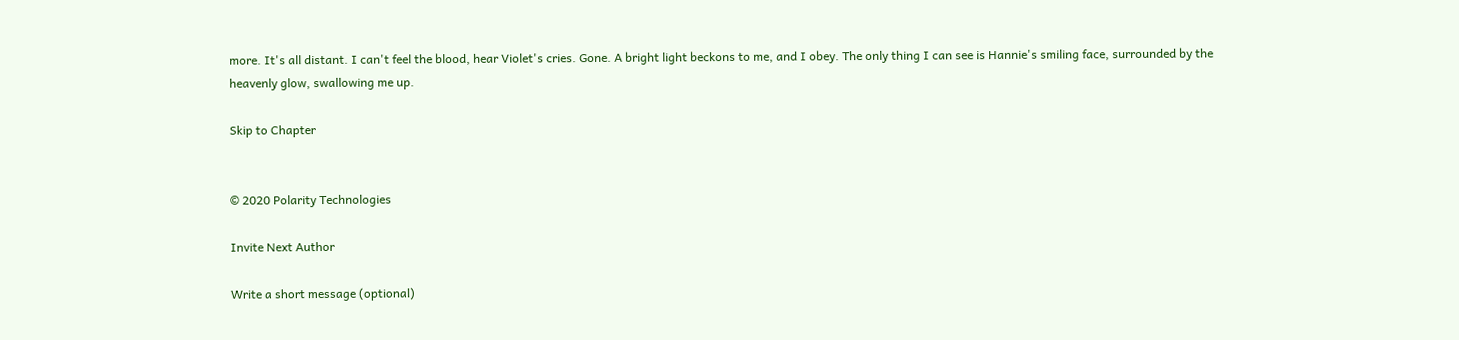more. It's all distant. I can't feel the blood, hear Violet's cries. Gone. A bright light beckons to me, and I obey. The only thing I can see is Hannie's smiling face, surrounded by the heavenly glow, swallowing me up.

Skip to Chapter


© 2020 Polarity Technologies

Invite Next Author

Write a short message (optional)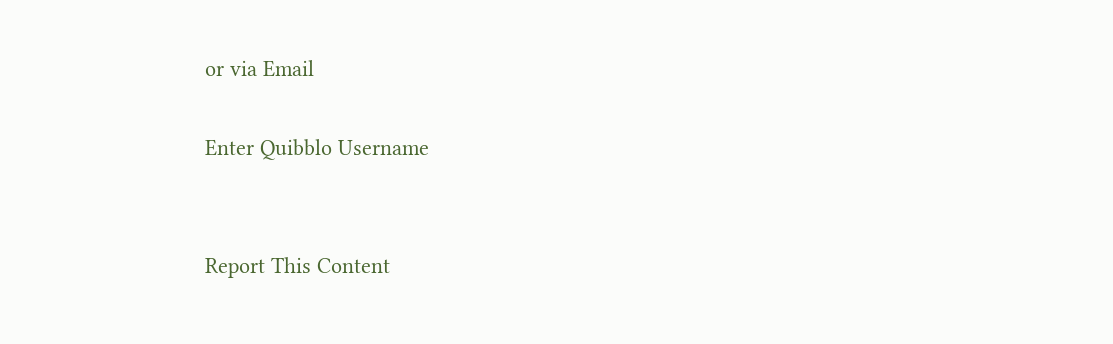or via Email

Enter Quibblo Username


Report This Content